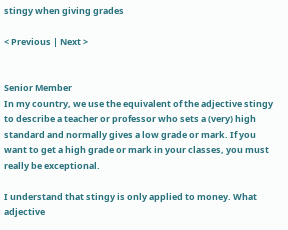stingy when giving grades

< Previous | Next >


Senior Member
In my country, we use the equivalent of the adjective stingy to describe a teacher or professor who sets a (very) high standard and normally gives a low grade or mark. If you want to get a high grade or mark in your classes, you must really be exceptional.

I understand that stingy is only applied to money. What adjective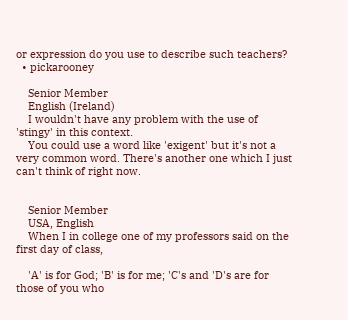or expression do you use to describe such teachers?
  • pickarooney

    Senior Member
    English (Ireland)
    I wouldn't have any problem with the use of 'stingy' in this context.
    You could use a word like 'exigent' but it's not a very common word. There's another one which I just can't think of right now.


    Senior Member
    USA, English
    When I in college one of my professors said on the first day of class,

    'A' is for God; 'B' is for me; 'C's and 'D's are for those of you who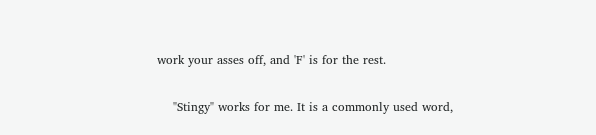work your asses off, and 'F' is for the rest.

    "Stingy" works for me. It is a commonly used word,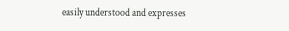easily understood and expresses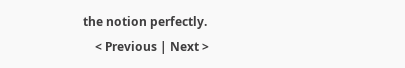the notion perfectly.
    < Previous | Next >